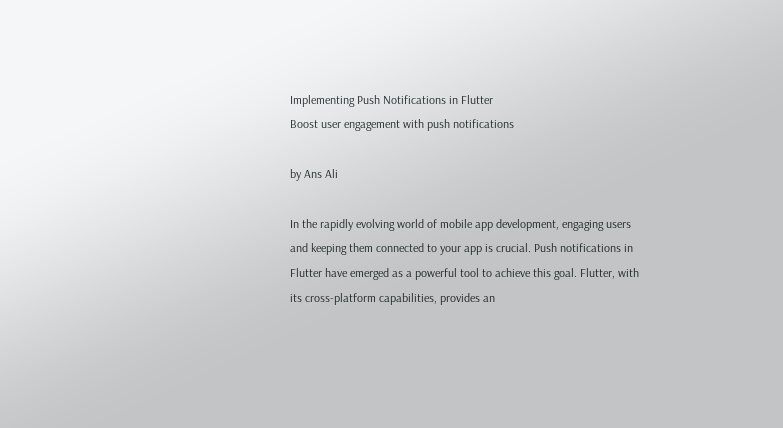Implementing Push Notifications in Flutter
Boost user engagement with push notifications

by Ans Ali

In the rapidly evolving world of mobile app development, engaging users and keeping them connected to your app is crucial. Push notifications in Flutter have emerged as a powerful tool to achieve this goal. Flutter, with its cross-platform capabilities, provides an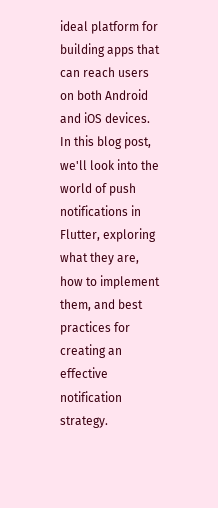ideal platform for building apps that can reach users on both Android and iOS devices. In this blog post, we'll look into the world of push notifications in Flutter, exploring what they are, how to implement them, and best practices for creating an effective notification strategy.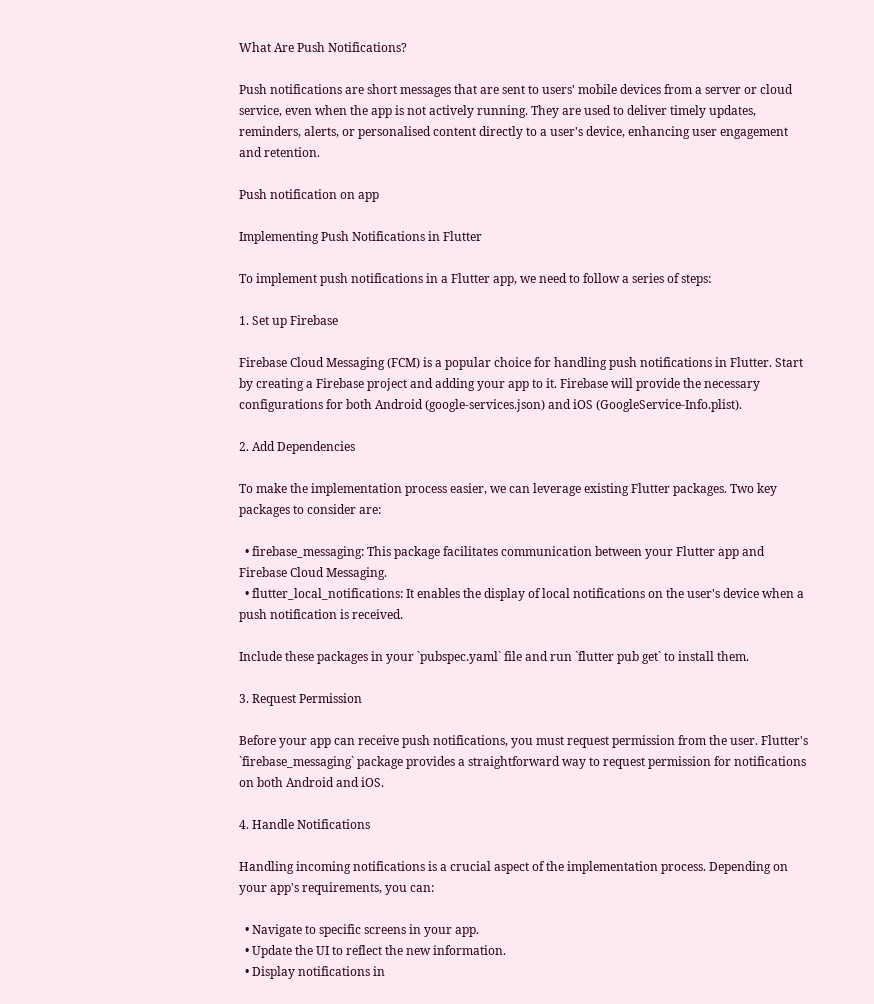What Are Push Notifications?

Push notifications are short messages that are sent to users' mobile devices from a server or cloud service, even when the app is not actively running. They are used to deliver timely updates, reminders, alerts, or personalised content directly to a user's device, enhancing user engagement and retention.

Push notification on app

Implementing Push Notifications in Flutter

To implement push notifications in a Flutter app, we need to follow a series of steps:

1. Set up Firebase

Firebase Cloud Messaging (FCM) is a popular choice for handling push notifications in Flutter. Start by creating a Firebase project and adding your app to it. Firebase will provide the necessary configurations for both Android (google-services.json) and iOS (GoogleService-Info.plist).

2. Add Dependencies

To make the implementation process easier, we can leverage existing Flutter packages. Two key packages to consider are:

  • firebase_messaging: This package facilitates communication between your Flutter app and Firebase Cloud Messaging.
  • flutter_local_notifications: It enables the display of local notifications on the user's device when a push notification is received.

Include these packages in your `pubspec.yaml` file and run `flutter pub get` to install them.

3. Request Permission

Before your app can receive push notifications, you must request permission from the user. Flutter's `firebase_messaging` package provides a straightforward way to request permission for notifications on both Android and iOS.

4. Handle Notifications

Handling incoming notifications is a crucial aspect of the implementation process. Depending on your app's requirements, you can:

  • Navigate to specific screens in your app.
  • Update the UI to reflect the new information.
  • Display notifications in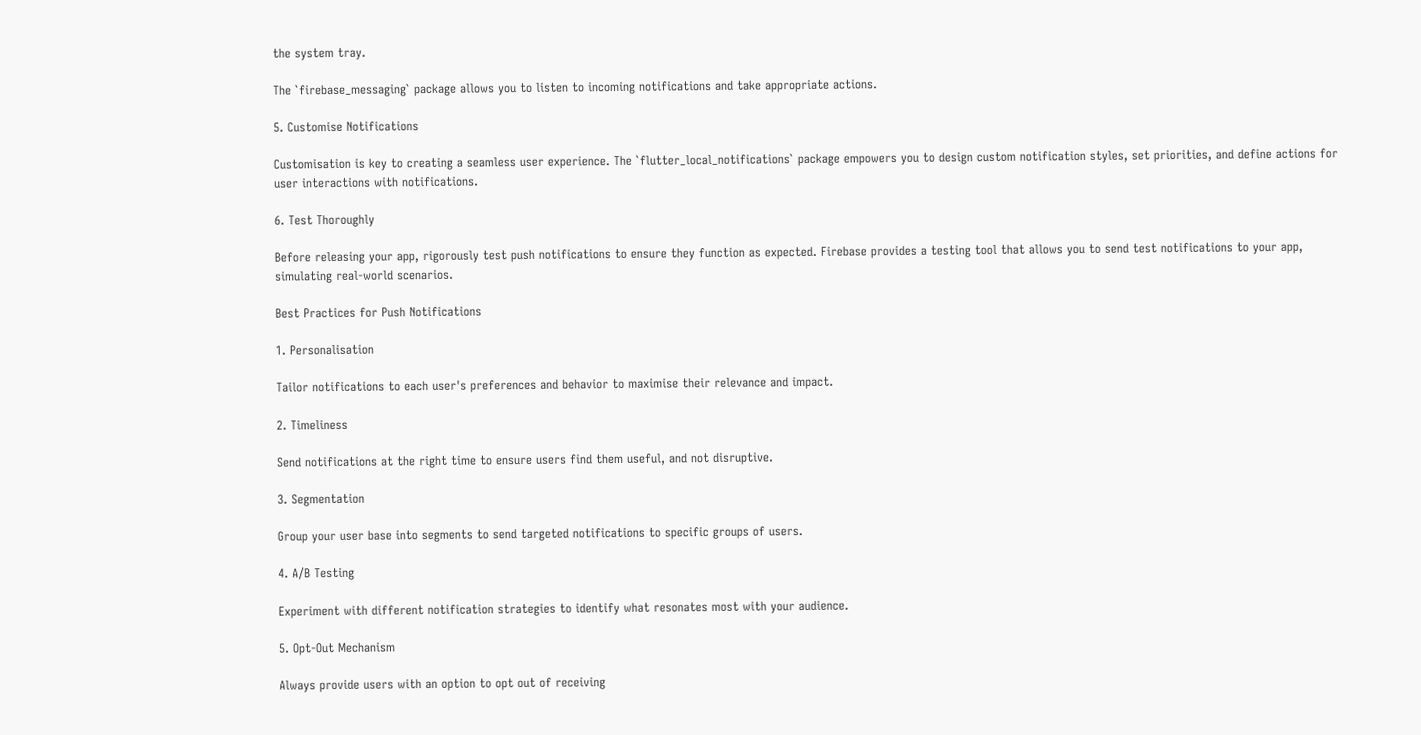the system tray.

The `firebase_messaging` package allows you to listen to incoming notifications and take appropriate actions.

5. Customise Notifications

Customisation is key to creating a seamless user experience. The `flutter_local_notifications` package empowers you to design custom notification styles, set priorities, and define actions for user interactions with notifications.

6. Test Thoroughly

Before releasing your app, rigorously test push notifications to ensure they function as expected. Firebase provides a testing tool that allows you to send test notifications to your app, simulating real-world scenarios.

Best Practices for Push Notifications

1. Personalisation

Tailor notifications to each user's preferences and behavior to maximise their relevance and impact.

2. Timeliness

Send notifications at the right time to ensure users find them useful, and not disruptive.

3. Segmentation

Group your user base into segments to send targeted notifications to specific groups of users.

4. A/B Testing

Experiment with different notification strategies to identify what resonates most with your audience.

5. Opt-Out Mechanism

Always provide users with an option to opt out of receiving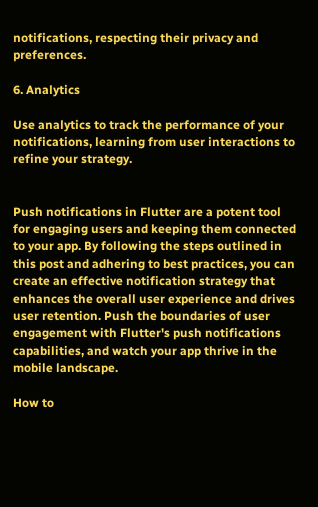notifications, respecting their privacy and preferences.

6. Analytics

Use analytics to track the performance of your notifications, learning from user interactions to refine your strategy.


Push notifications in Flutter are a potent tool for engaging users and keeping them connected to your app. By following the steps outlined in this post and adhering to best practices, you can create an effective notification strategy that enhances the overall user experience and drives user retention. Push the boundaries of user engagement with Flutter's push notifications capabilities, and watch your app thrive in the mobile landscape.

How to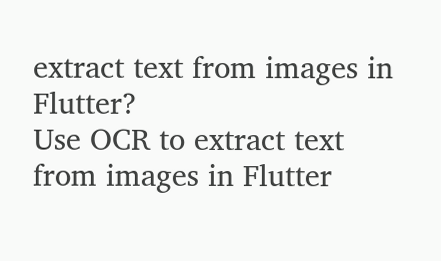extract text from images in Flutter?
Use OCR to extract text from images in Flutter